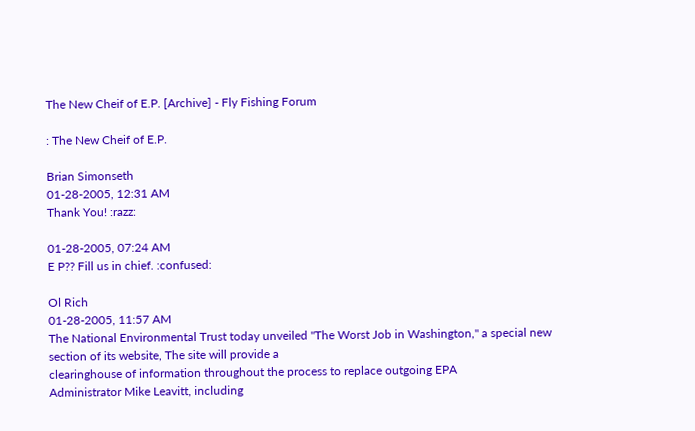The New Cheif of E.P. [Archive] - Fly Fishing Forum

: The New Cheif of E.P.

Brian Simonseth
01-28-2005, 12:31 AM
Thank You! :razz:

01-28-2005, 07:24 AM
E P?? Fill us in chief. :confused:

Ol Rich
01-28-2005, 11:57 AM
The National Environmental Trust today unveiled "The Worst Job in Washington," a special new section of its website, The site will provide a
clearinghouse of information throughout the process to replace outgoing EPA
Administrator Mike Leavitt, including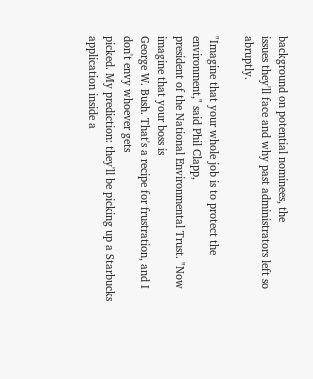background on potential nominees, the
issues they'll face and why past administrators left so abruptly.

"Imagine that your whole job is to protect the environment," said Phil Clapp,
president of the National Environmental Trust. "Now imagine that your boss is
George W. Bush. That's a recipe for frustration, and I don't envy whoever gets
picked. My prediction: they'll be picking up a Starbucks application inside a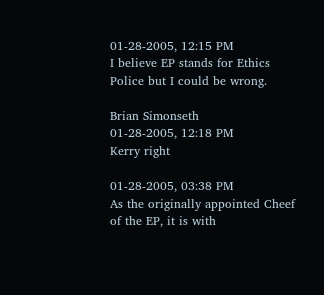01-28-2005, 12:15 PM
I believe EP stands for Ethics Police but I could be wrong.

Brian Simonseth
01-28-2005, 12:18 PM
Kerry right

01-28-2005, 03:38 PM
As the originally appointed Cheef of the EP, it is with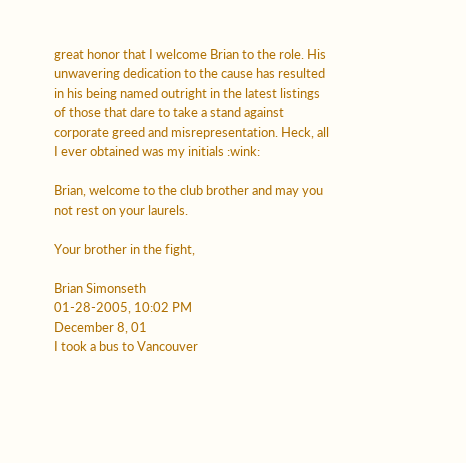great honor that I welcome Brian to the role. His unwavering dedication to the cause has resulted in his being named outright in the latest listings of those that dare to take a stand against corporate greed and misrepresentation. Heck, all I ever obtained was my initials :wink:

Brian, welcome to the club brother and may you not rest on your laurels.

Your brother in the fight,

Brian Simonseth
01-28-2005, 10:02 PM
December 8, 01
I took a bus to Vancouver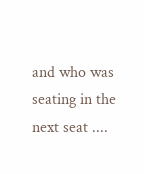and who was seating in the next seat ....